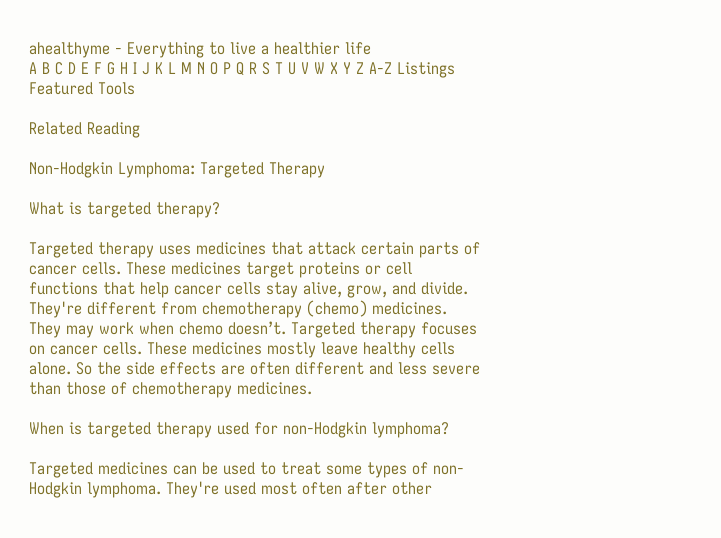ahealthyme - Everything to live a healthier life
A B C D E F G H I J K L M N O P Q R S T U V W X Y Z A-Z Listings Featured Tools

Related Reading

Non-Hodgkin Lymphoma: Targeted Therapy

What is targeted therapy?

Targeted therapy uses medicines that attack certain parts of cancer cells. These medicines target proteins or cell functions that help cancer cells stay alive, grow, and divide. They're different from chemotherapy (chemo) medicines. They may work when chemo doesn’t. Targeted therapy focuses on cancer cells. These medicines mostly leave healthy cells alone. So the side effects are often different and less severe than those of chemotherapy medicines.

When is targeted therapy used for non-Hodgkin lymphoma?

Targeted medicines can be used to treat some types of non-Hodgkin lymphoma. They're used most often after other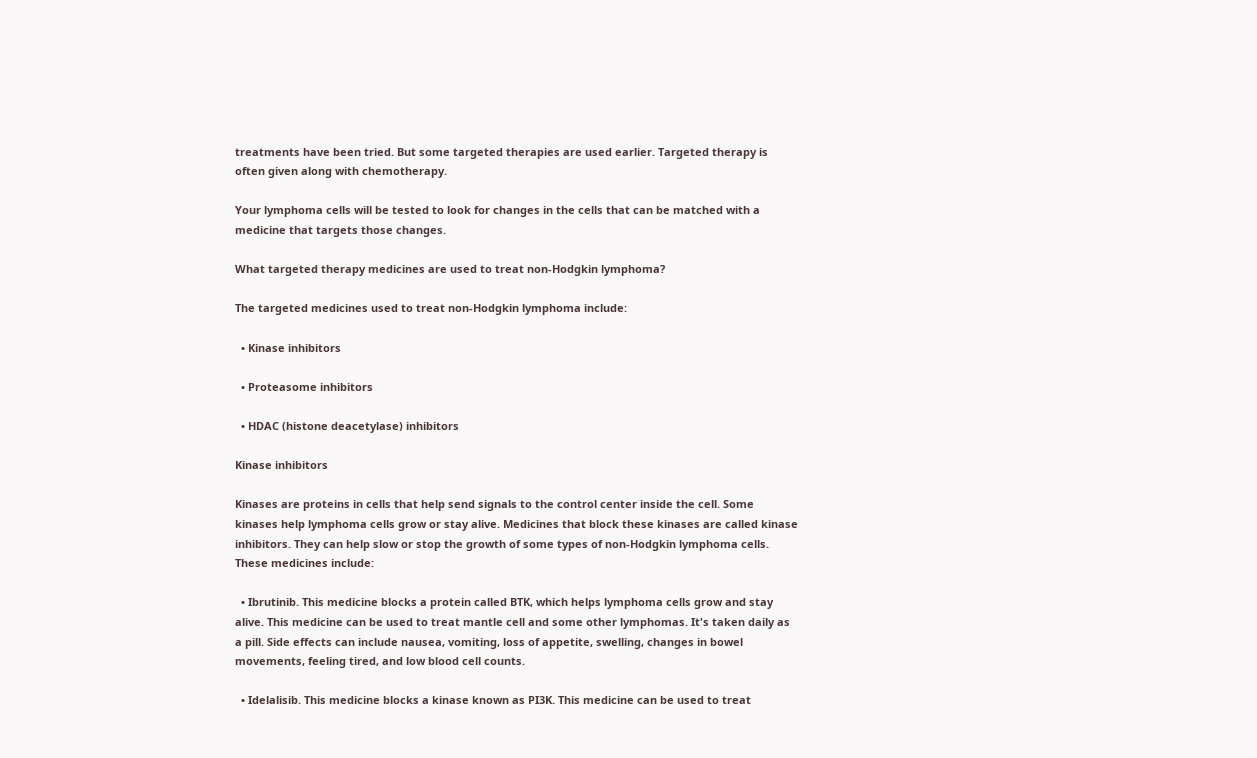treatments have been tried. But some targeted therapies are used earlier. Targeted therapy is often given along with chemotherapy.

Your lymphoma cells will be tested to look for changes in the cells that can be matched with a medicine that targets those changes.

What targeted therapy medicines are used to treat non-Hodgkin lymphoma?

The targeted medicines used to treat non-Hodgkin lymphoma include:

  • Kinase inhibitors

  • Proteasome inhibitors

  • HDAC (histone deacetylase) inhibitors

Kinase inhibitors

Kinases are proteins in cells that help send signals to the control center inside the cell. Some kinases help lymphoma cells grow or stay alive. Medicines that block these kinases are called kinase inhibitors. They can help slow or stop the growth of some types of non-Hodgkin lymphoma cells. These medicines include:

  • Ibrutinib. This medicine blocks a protein called BTK, which helps lymphoma cells grow and stay alive. This medicine can be used to treat mantle cell and some other lymphomas. It's taken daily as a pill. Side effects can include nausea, vomiting, loss of appetite, swelling, changes in bowel movements, feeling tired, and low blood cell counts.

  • Idelalisib. This medicine blocks a kinase known as PI3K. This medicine can be used to treat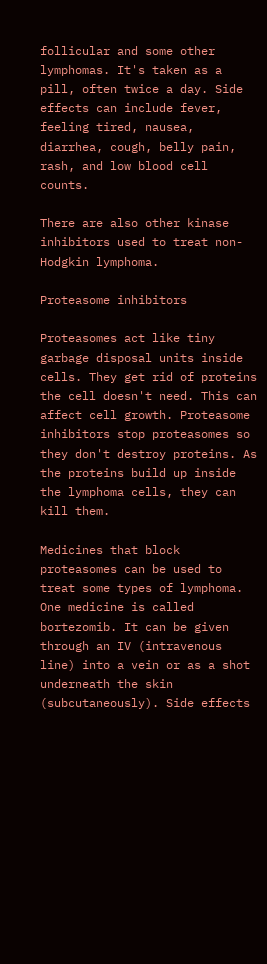follicular and some other lymphomas. It's taken as a pill, often twice a day. Side effects can include fever, feeling tired, nausea, diarrhea, cough, belly pain, rash, and low blood cell counts.

There are also other kinase inhibitors used to treat non-Hodgkin lymphoma.

Proteasome inhibitors

Proteasomes act like tiny garbage disposal units inside cells. They get rid of proteins the cell doesn't need. This can affect cell growth. Proteasome inhibitors stop proteasomes so they don't destroy proteins. As the proteins build up inside the lymphoma cells, they can kill them.

Medicines that block proteasomes can be used to treat some types of lymphoma. One medicine is called bortezomib. It can be given through an IV (intravenous line) into a vein or as a shot underneath the skin (subcutaneously). Side effects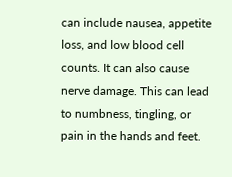can include nausea, appetite loss, and low blood cell counts. It can also cause nerve damage. This can lead to numbness, tingling, or pain in the hands and feet.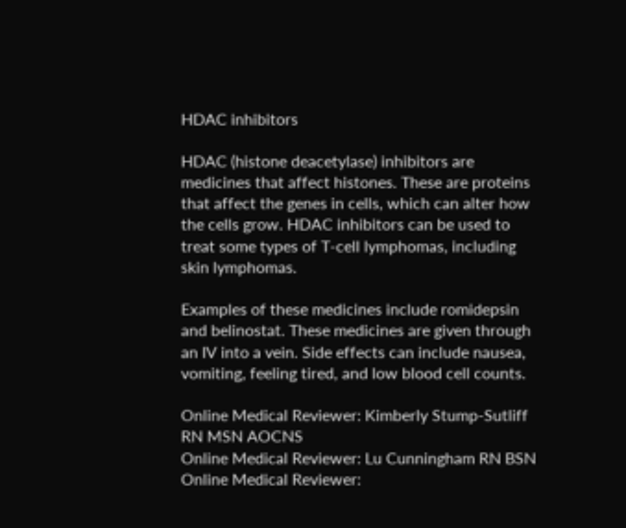HDAC inhibitors

HDAC (histone deacetylase) inhibitors are medicines that affect histones. These are proteins that affect the genes in cells, which can alter how the cells grow. HDAC inhibitors can be used to treat some types of T-cell lymphomas, including skin lymphomas.

Examples of these medicines include romidepsin and belinostat. These medicines are given through an IV into a vein. Side effects can include nausea, vomiting, feeling tired, and low blood cell counts.

Online Medical Reviewer: Kimberly Stump-Sutliff RN MSN AOCNS
Online Medical Reviewer: Lu Cunningham RN BSN
Online Medical Reviewer: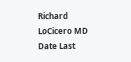Richard LoCicero MD
Date Last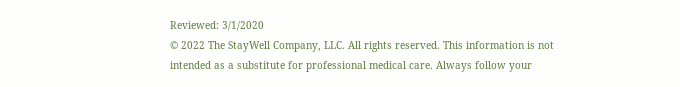Reviewed: 3/1/2020
© 2022 The StayWell Company, LLC. All rights reserved. This information is not intended as a substitute for professional medical care. Always follow your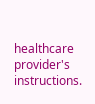healthcare provider's instructions.